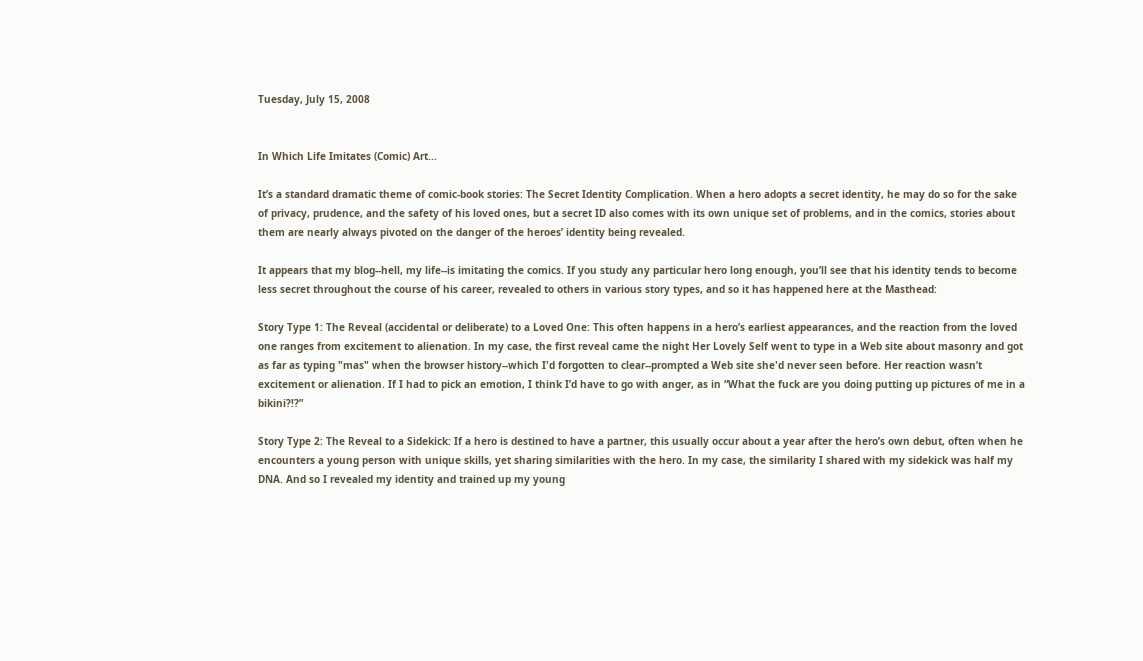Tuesday, July 15, 2008


In Which Life Imitates (Comic) Art...

It’s a standard dramatic theme of comic-book stories: The Secret Identity Complication. When a hero adopts a secret identity, he may do so for the sake of privacy, prudence, and the safety of his loved ones, but a secret ID also comes with its own unique set of problems, and in the comics, stories about them are nearly always pivoted on the danger of the heroes’ identity being revealed.

It appears that my blog--hell, my life--is imitating the comics. If you study any particular hero long enough, you’ll see that his identity tends to become less secret throughout the course of his career, revealed to others in various story types, and so it has happened here at the Masthead:

Story Type 1: The Reveal (accidental or deliberate) to a Loved One: This often happens in a hero’s earliest appearances, and the reaction from the loved one ranges from excitement to alienation. In my case, the first reveal came the night Her Lovely Self went to type in a Web site about masonry and got as far as typing "mas" when the browser history--which I'd forgotten to clear--prompted a Web site she'd never seen before. Her reaction wasn’t excitement or alienation. If I had to pick an emotion, I think I’d have to go with anger, as in “What the fuck are you doing putting up pictures of me in a bikini?!?”

Story Type 2: The Reveal to a Sidekick: If a hero is destined to have a partner, this usually occur about a year after the hero’s own debut, often when he encounters a young person with unique skills, yet sharing similarities with the hero. In my case, the similarity I shared with my sidekick was half my DNA. And so I revealed my identity and trained up my young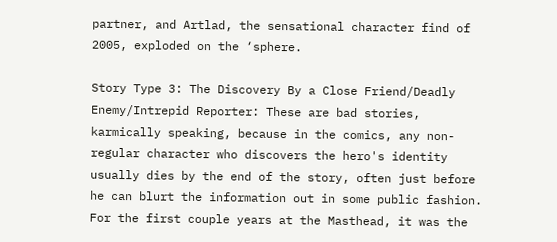partner, and Artlad, the sensational character find of 2005, exploded on the ‘sphere.

Story Type 3: The Discovery By a Close Friend/Deadly Enemy/Intrepid Reporter: These are bad stories, karmically speaking, because in the comics, any non-regular character who discovers the hero's identity usually dies by the end of the story, often just before he can blurt the information out in some public fashion. For the first couple years at the Masthead, it was the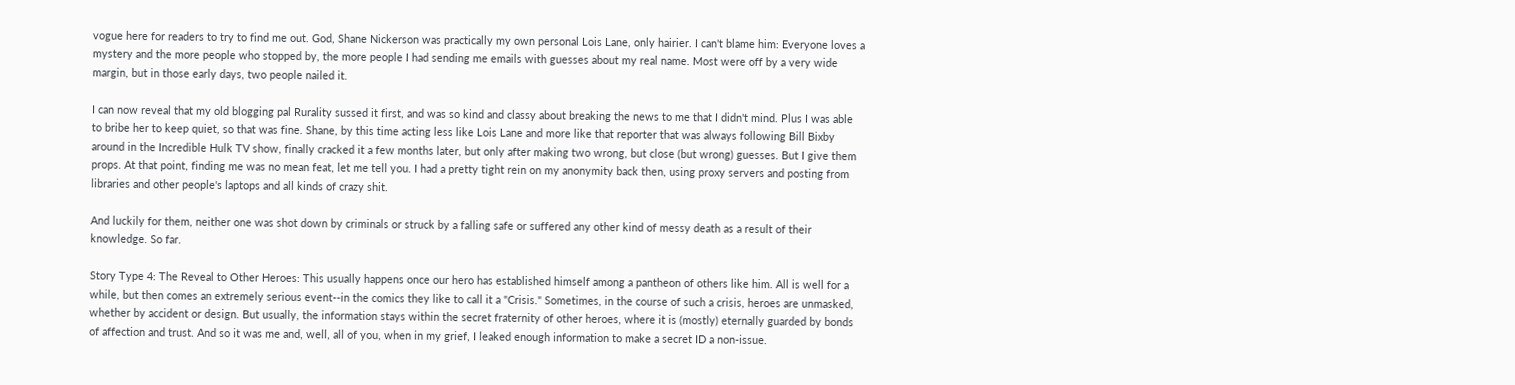vogue here for readers to try to find me out. God, Shane Nickerson was practically my own personal Lois Lane, only hairier. I can't blame him: Everyone loves a mystery and the more people who stopped by, the more people I had sending me emails with guesses about my real name. Most were off by a very wide margin, but in those early days, two people nailed it.

I can now reveal that my old blogging pal Rurality sussed it first, and was so kind and classy about breaking the news to me that I didn't mind. Plus I was able to bribe her to keep quiet, so that was fine. Shane, by this time acting less like Lois Lane and more like that reporter that was always following Bill Bixby around in the Incredible Hulk TV show, finally cracked it a few months later, but only after making two wrong, but close (but wrong) guesses. But I give them props. At that point, finding me was no mean feat, let me tell you. I had a pretty tight rein on my anonymity back then, using proxy servers and posting from libraries and other people's laptops and all kinds of crazy shit.

And luckily for them, neither one was shot down by criminals or struck by a falling safe or suffered any other kind of messy death as a result of their knowledge. So far.

Story Type 4: The Reveal to Other Heroes: This usually happens once our hero has established himself among a pantheon of others like him. All is well for a while, but then comes an extremely serious event--in the comics they like to call it a "Crisis." Sometimes, in the course of such a crisis, heroes are unmasked, whether by accident or design. But usually, the information stays within the secret fraternity of other heroes, where it is (mostly) eternally guarded by bonds of affection and trust. And so it was me and, well, all of you, when in my grief, I leaked enough information to make a secret ID a non-issue.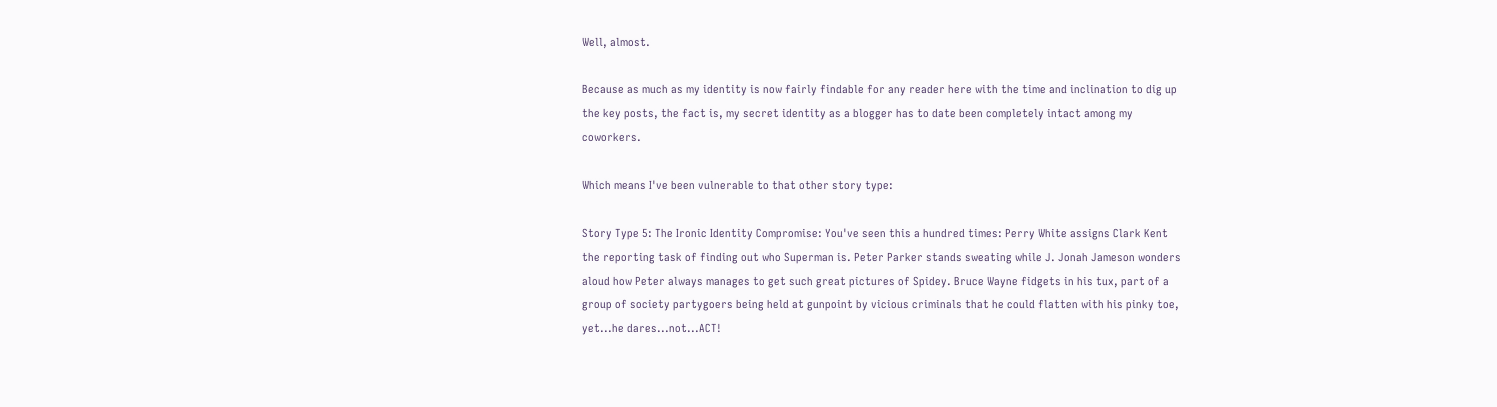Well, almost.

Because as much as my identity is now fairly findable for any reader here with the time and inclination to dig up the key posts, the fact is, my secret identity as a blogger has to date been completely intact among my coworkers.

Which means I've been vulnerable to that other story type:

Story Type 5: The Ironic Identity Compromise: You've seen this a hundred times: Perry White assigns Clark Kent the reporting task of finding out who Superman is. Peter Parker stands sweating while J. Jonah Jameson wonders aloud how Peter always manages to get such great pictures of Spidey. Bruce Wayne fidgets in his tux, part of a group of society partygoers being held at gunpoint by vicious criminals that he could flatten with his pinky toe, yet...he dares...not...ACT!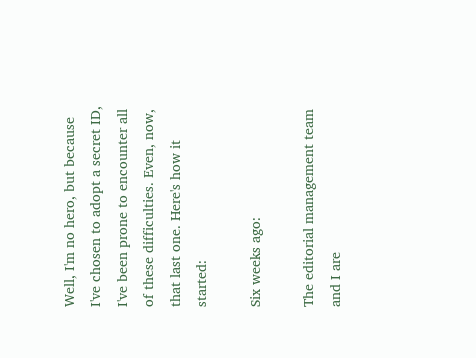Well, I'm no hero, but because I've chosen to adopt a secret ID, I've been prone to encounter all of these difficulties. Even, now, that last one. Here's how it started:

Six weeks ago:

The editorial management team and I are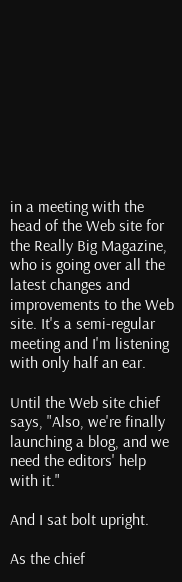in a meeting with the head of the Web site for the Really Big Magazine, who is going over all the latest changes and improvements to the Web site. It's a semi-regular meeting and I'm listening with only half an ear.

Until the Web site chief says, "Also, we're finally launching a blog, and we need the editors' help with it."

And I sat bolt upright.

As the chief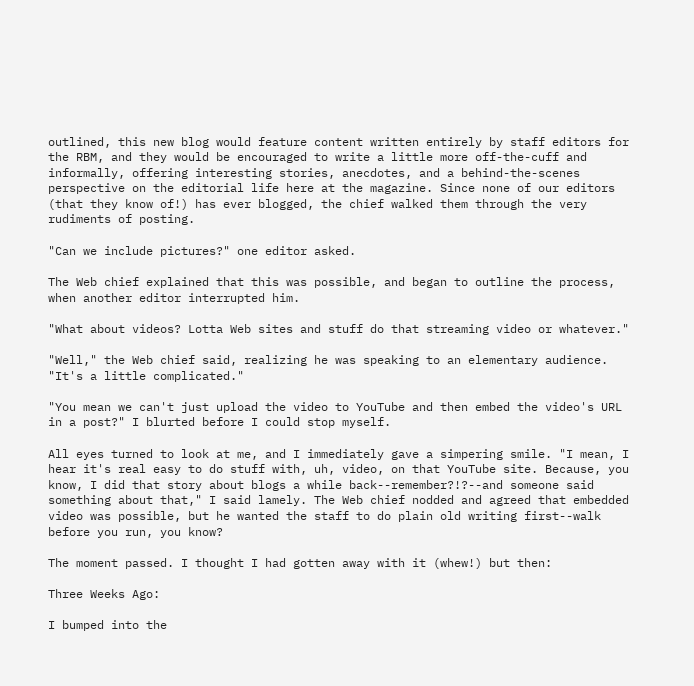outlined, this new blog would feature content written entirely by staff editors for the RBM, and they would be encouraged to write a little more off-the-cuff and informally, offering interesting stories, anecdotes, and a behind-the-scenes perspective on the editorial life here at the magazine. Since none of our editors (that they know of!) has ever blogged, the chief walked them through the very rudiments of posting.

"Can we include pictures?" one editor asked.

The Web chief explained that this was possible, and began to outline the process, when another editor interrupted him.

"What about videos? Lotta Web sites and stuff do that streaming video or whatever."

"Well," the Web chief said, realizing he was speaking to an elementary audience. "It's a little complicated."

"You mean we can't just upload the video to YouTube and then embed the video's URL in a post?" I blurted before I could stop myself.

All eyes turned to look at me, and I immediately gave a simpering smile. "I mean, I hear it's real easy to do stuff with, uh, video, on that YouTube site. Because, you know, I did that story about blogs a while back--remember?!?--and someone said something about that," I said lamely. The Web chief nodded and agreed that embedded video was possible, but he wanted the staff to do plain old writing first--walk before you run, you know?

The moment passed. I thought I had gotten away with it (whew!) but then:

Three Weeks Ago:

I bumped into the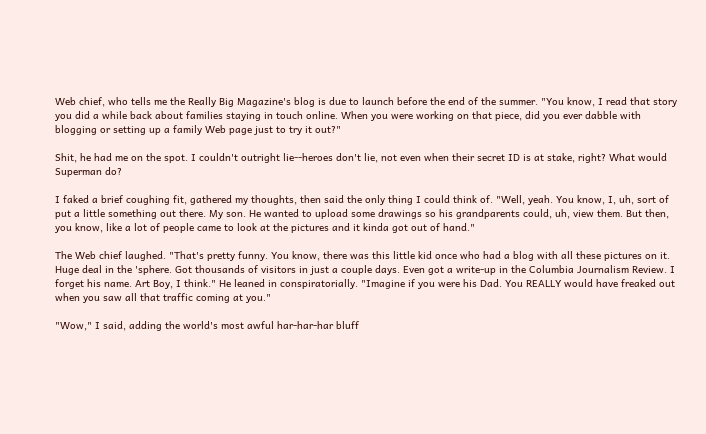Web chief, who tells me the Really Big Magazine's blog is due to launch before the end of the summer. "You know, I read that story you did a while back about families staying in touch online. When you were working on that piece, did you ever dabble with blogging or setting up a family Web page just to try it out?"

Shit, he had me on the spot. I couldn't outright lie--heroes don't lie, not even when their secret ID is at stake, right? What would Superman do?

I faked a brief coughing fit, gathered my thoughts, then said the only thing I could think of. "Well, yeah. You know, I, uh, sort of put a little something out there. My son. He wanted to upload some drawings so his grandparents could, uh, view them. But then, you know, like a lot of people came to look at the pictures and it kinda got out of hand."

The Web chief laughed. "That's pretty funny. You know, there was this little kid once who had a blog with all these pictures on it. Huge deal in the 'sphere. Got thousands of visitors in just a couple days. Even got a write-up in the Columbia Journalism Review. I forget his name. Art Boy, I think." He leaned in conspiratorially. "Imagine if you were his Dad. You REALLY would have freaked out when you saw all that traffic coming at you."

"Wow," I said, adding the world's most awful har-har-har bluff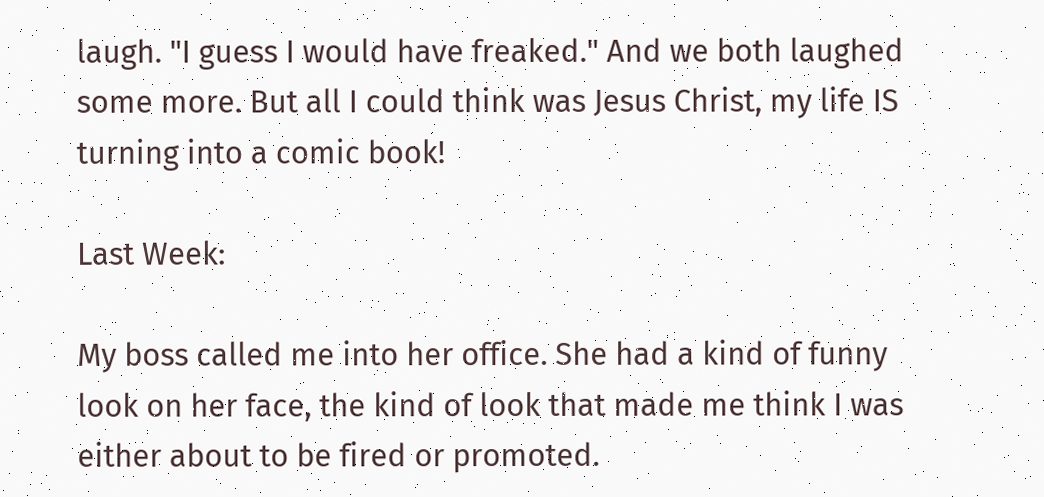laugh. "I guess I would have freaked." And we both laughed some more. But all I could think was Jesus Christ, my life IS turning into a comic book!

Last Week:

My boss called me into her office. She had a kind of funny look on her face, the kind of look that made me think I was either about to be fired or promoted.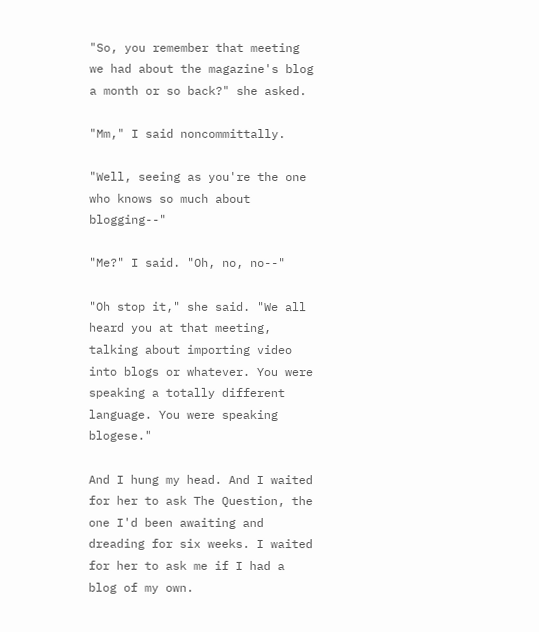"So, you remember that meeting we had about the magazine's blog a month or so back?" she asked.

"Mm," I said noncommittally.

"Well, seeing as you're the one who knows so much about blogging--"

"Me?" I said. "Oh, no, no--"

"Oh stop it," she said. "We all heard you at that meeting, talking about importing video into blogs or whatever. You were speaking a totally different language. You were speaking blogese."

And I hung my head. And I waited for her to ask The Question, the one I'd been awaiting and dreading for six weeks. I waited for her to ask me if I had a blog of my own.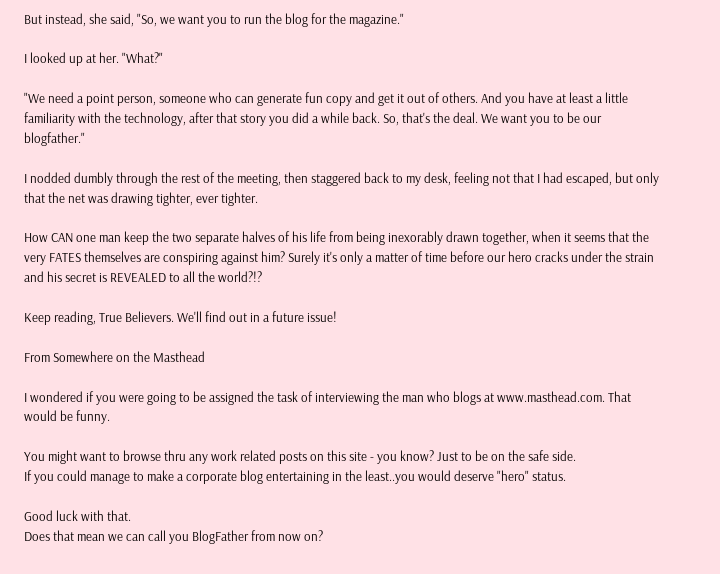But instead, she said, "So, we want you to run the blog for the magazine."

I looked up at her. "What?"

"We need a point person, someone who can generate fun copy and get it out of others. And you have at least a little familiarity with the technology, after that story you did a while back. So, that's the deal. We want you to be our blogfather."

I nodded dumbly through the rest of the meeting, then staggered back to my desk, feeling not that I had escaped, but only that the net was drawing tighter, ever tighter.

How CAN one man keep the two separate halves of his life from being inexorably drawn together, when it seems that the very FATES themselves are conspiring against him? Surely it's only a matter of time before our hero cracks under the strain and his secret is REVEALED to all the world?!?

Keep reading, True Believers. We'll find out in a future issue!

From Somewhere on the Masthead

I wondered if you were going to be assigned the task of interviewing the man who blogs at www.masthead.com. That would be funny.

You might want to browse thru any work related posts on this site - you know? Just to be on the safe side.
If you could manage to make a corporate blog entertaining in the least..you would deserve "hero" status.

Good luck with that.
Does that mean we can call you BlogFather from now on?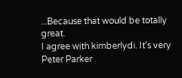...Because that would be totally great.
I agree with kimberlydi. It's very Peter Parker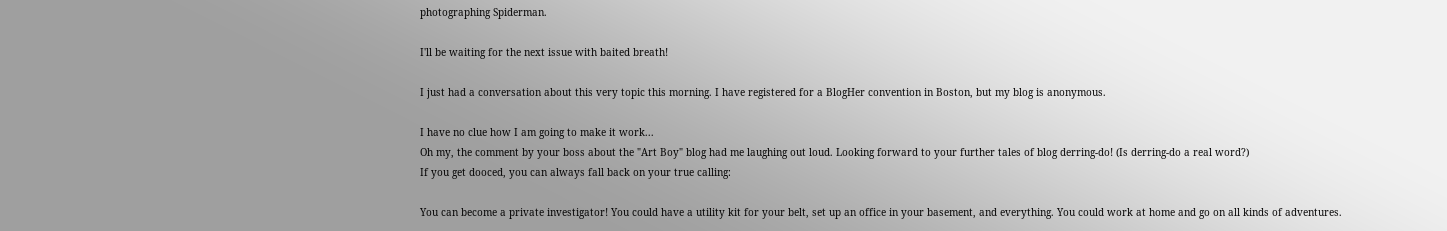photographing Spiderman.

I'll be waiting for the next issue with baited breath!

I just had a conversation about this very topic this morning. I have registered for a BlogHer convention in Boston, but my blog is anonymous.

I have no clue how I am going to make it work...
Oh my, the comment by your boss about the "Art Boy" blog had me laughing out loud. Looking forward to your further tales of blog derring-do! (Is derring-do a real word?)
If you get dooced, you can always fall back on your true calling:

You can become a private investigator! You could have a utility kit for your belt, set up an office in your basement, and everything. You could work at home and go on all kinds of adventures.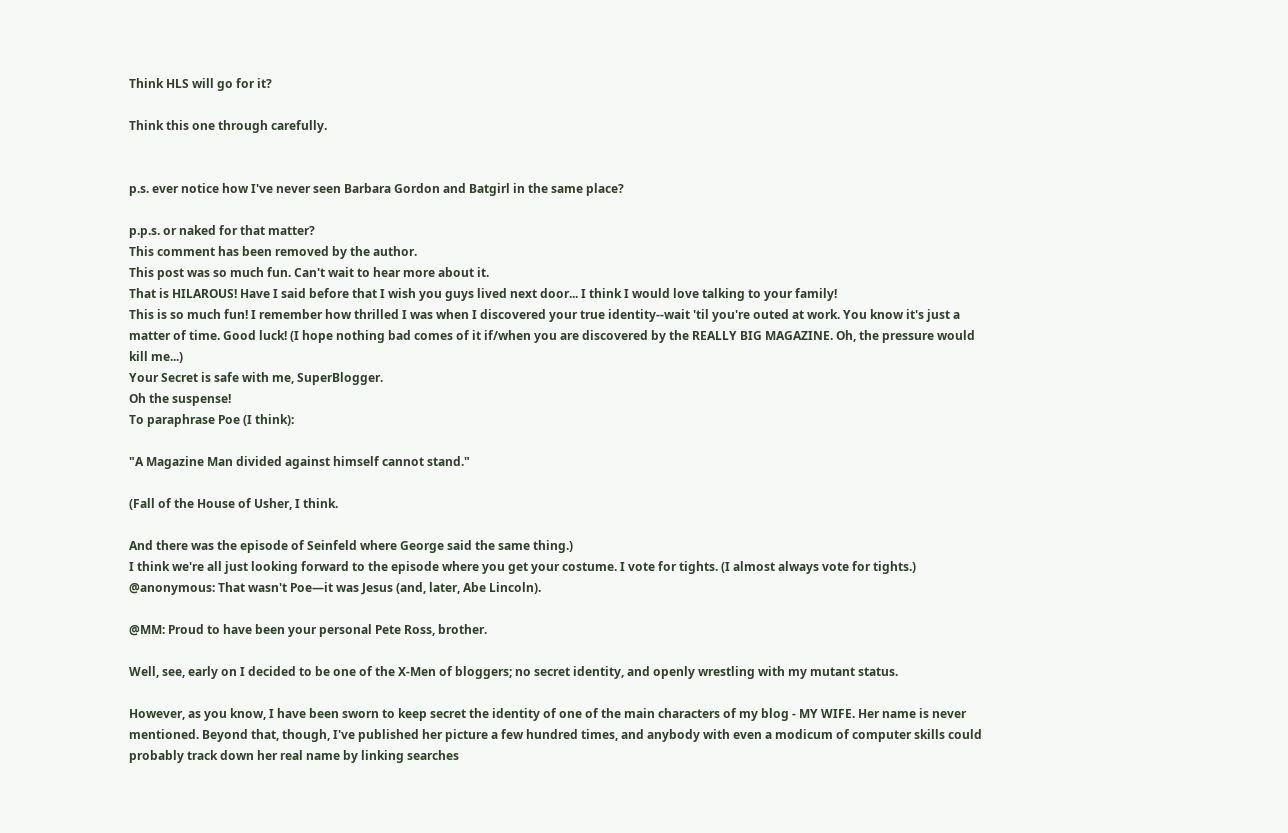Think HLS will go for it?

Think this one through carefully.


p.s. ever notice how I've never seen Barbara Gordon and Batgirl in the same place?

p.p.s. or naked for that matter?
This comment has been removed by the author.
This post was so much fun. Can't wait to hear more about it.
That is HILAROUS! Have I said before that I wish you guys lived next door... I think I would love talking to your family!
This is so much fun! I remember how thrilled I was when I discovered your true identity--wait 'til you're outed at work. You know it's just a matter of time. Good luck! (I hope nothing bad comes of it if/when you are discovered by the REALLY BIG MAGAZINE. Oh, the pressure would kill me...)
Your Secret is safe with me, SuperBlogger.
Oh the suspense!
To paraphrase Poe (I think):

"A Magazine Man divided against himself cannot stand."

(Fall of the House of Usher, I think.

And there was the episode of Seinfeld where George said the same thing.)
I think we're all just looking forward to the episode where you get your costume. I vote for tights. (I almost always vote for tights.)
@anonymous: That wasn't Poe—it was Jesus (and, later, Abe Lincoln).

@MM: Proud to have been your personal Pete Ross, brother.

Well, see, early on I decided to be one of the X-Men of bloggers; no secret identity, and openly wrestling with my mutant status.

However, as you know, I have been sworn to keep secret the identity of one of the main characters of my blog - MY WIFE. Her name is never mentioned. Beyond that, though, I've published her picture a few hundred times, and anybody with even a modicum of computer skills could probably track down her real name by linking searches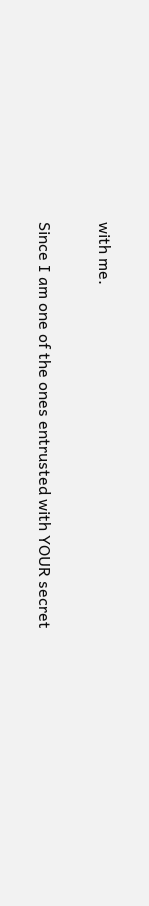with me.

Since I am one of the ones entrusted with YOUR secret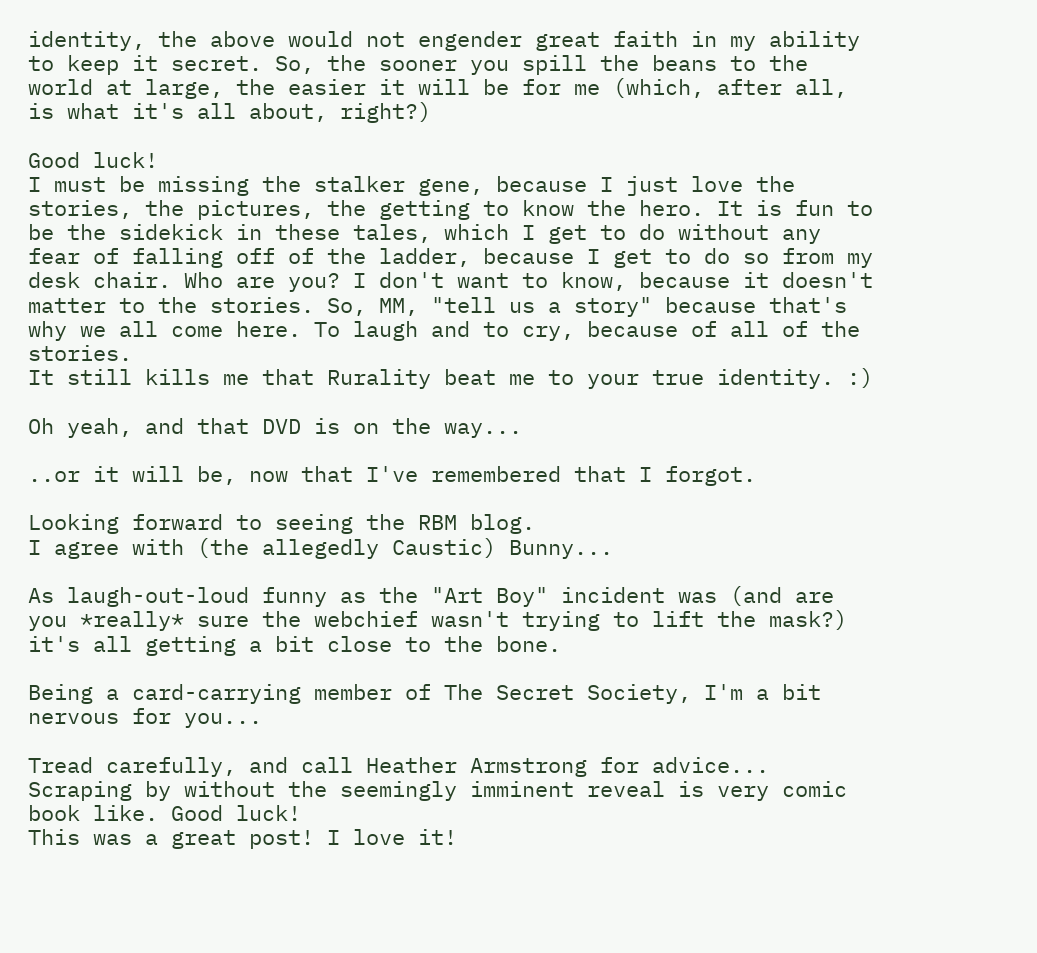identity, the above would not engender great faith in my ability to keep it secret. So, the sooner you spill the beans to the world at large, the easier it will be for me (which, after all, is what it's all about, right?)

Good luck!
I must be missing the stalker gene, because I just love the stories, the pictures, the getting to know the hero. It is fun to be the sidekick in these tales, which I get to do without any fear of falling off of the ladder, because I get to do so from my desk chair. Who are you? I don't want to know, because it doesn't matter to the stories. So, MM, "tell us a story" because that's why we all come here. To laugh and to cry, because of all of the stories.
It still kills me that Rurality beat me to your true identity. :)

Oh yeah, and that DVD is on the way...

..or it will be, now that I've remembered that I forgot.

Looking forward to seeing the RBM blog.
I agree with (the allegedly Caustic) Bunny...

As laugh-out-loud funny as the "Art Boy" incident was (and are you *really* sure the webchief wasn't trying to lift the mask?) it's all getting a bit close to the bone.

Being a card-carrying member of The Secret Society, I'm a bit nervous for you...

Tread carefully, and call Heather Armstrong for advice...
Scraping by without the seemingly imminent reveal is very comic book like. Good luck!
This was a great post! I love it!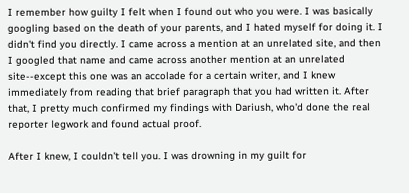I remember how guilty I felt when I found out who you were. I was basically googling based on the death of your parents, and I hated myself for doing it. I didn't find you directly. I came across a mention at an unrelated site, and then I googled that name and came across another mention at an unrelated site--except this one was an accolade for a certain writer, and I knew immediately from reading that brief paragraph that you had written it. After that, I pretty much confirmed my findings with Dariush, who'd done the real reporter legwork and found actual proof.

After I knew, I couldn't tell you. I was drowning in my guilt for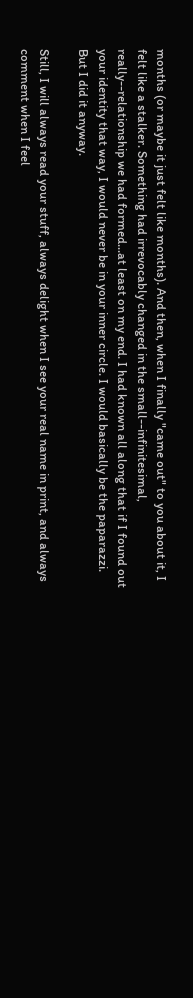months (or maybe it just felt like months). And then, when I finally "came out" to you about it, I felt like a stalker. Something had irrevocably changed in the small--infinitesimal, really--relationship we had formed...at least on my end. I had known all along that if I found out your identity that way, I would never be in your inner circle. I would basically be the paparazzi. But I did it anyway.

Still, I will always read your stuff, always delight when I see your real name in print, and always comment when I feel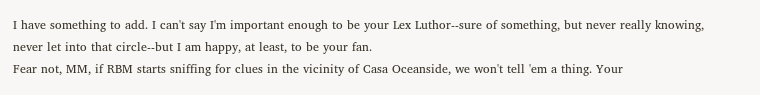I have something to add. I can't say I'm important enough to be your Lex Luthor--sure of something, but never really knowing, never let into that circle--but I am happy, at least, to be your fan.
Fear not, MM, if RBM starts sniffing for clues in the vicinity of Casa Oceanside, we won't tell 'em a thing. Your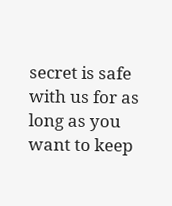secret is safe with us for as long as you want to keep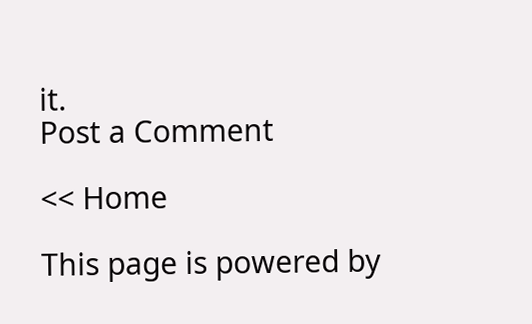it.
Post a Comment

<< Home

This page is powered by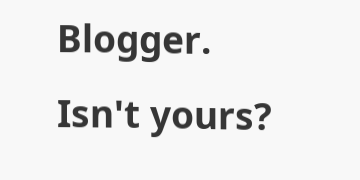Blogger. Isn't yours?